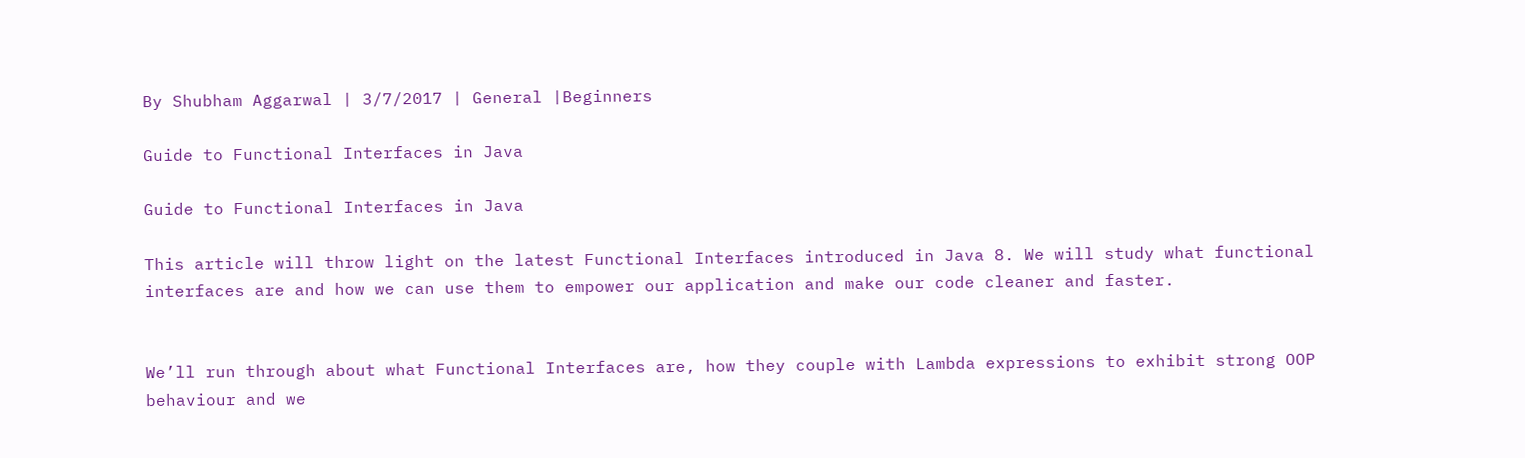By Shubham Aggarwal | 3/7/2017 | General |Beginners

Guide to Functional Interfaces in Java

Guide to Functional Interfaces in Java

This article will throw light on the latest Functional Interfaces introduced in Java 8. We will study what functional interfaces are and how we can use them to empower our application and make our code cleaner and faster.


We’ll run through about what Functional Interfaces are, how they couple with Lambda expressions to exhibit strong OOP behaviour and we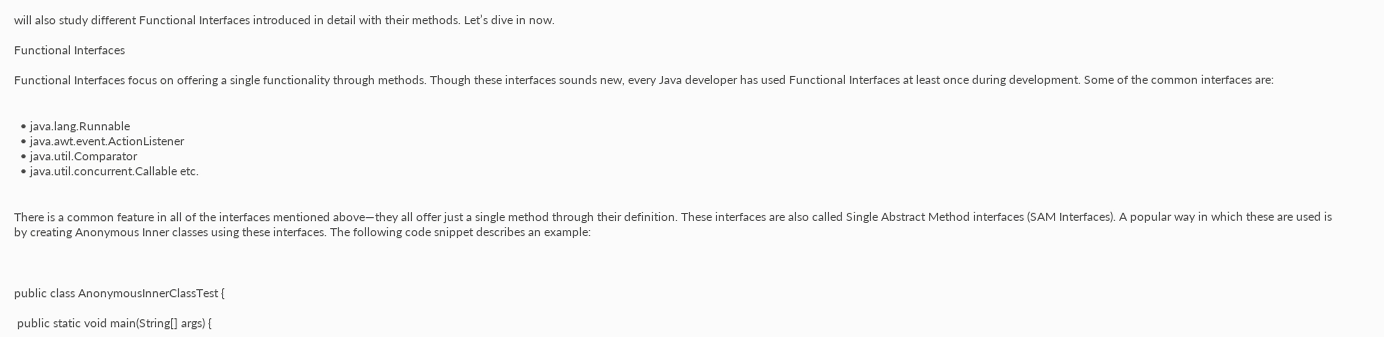will also study different Functional Interfaces introduced in detail with their methods. Let’s dive in now.

Functional Interfaces

Functional Interfaces focus on offering a single functionality through methods. Though these interfaces sounds new, every Java developer has used Functional Interfaces at least once during development. Some of the common interfaces are:


  • java.lang.Runnable
  • java.awt.event.ActionListener
  • java.util.Comparator
  • java.util.concurrent.Callable etc.


There is a common feature in all of the interfaces mentioned above—they all offer just a single method through their definition. These interfaces are also called Single Abstract Method interfaces (SAM Interfaces). A popular way in which these are used is by creating Anonymous Inner classes using these interfaces. The following code snippet describes an example:



public class AnonymousInnerClassTest {

 public static void main(String[] args) {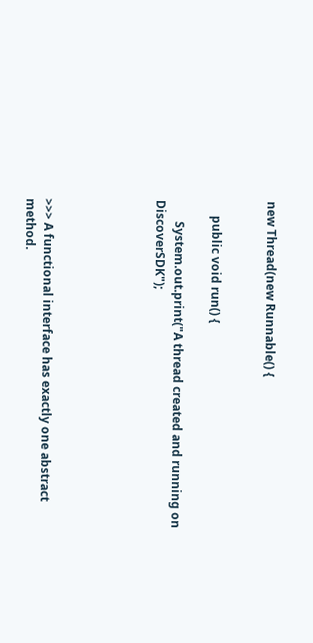new Thread(new Runnable() {


     public void run() {

       System.out.print("A thread created and running on DiscoverSDK");





>>> A functional interface has exactly one abstract method.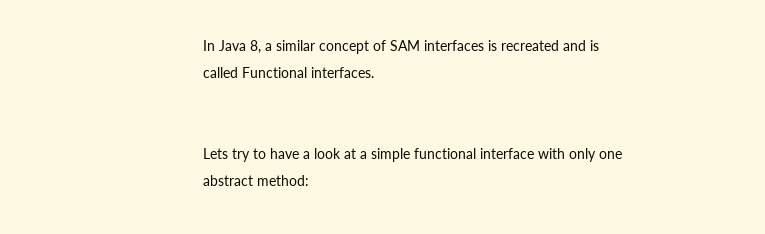In Java 8, a similar concept of SAM interfaces is recreated and is called Functional interfaces.


Lets try to have a look at a simple functional interface with only one abstract method: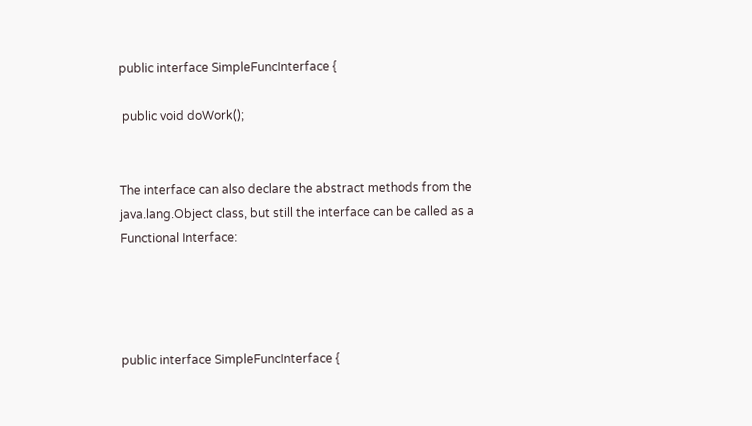public interface SimpleFuncInterface {

 public void doWork();


The interface can also declare the abstract methods from the java.lang.Object class, but still the interface can be called as a Functional Interface:




public interface SimpleFuncInterface {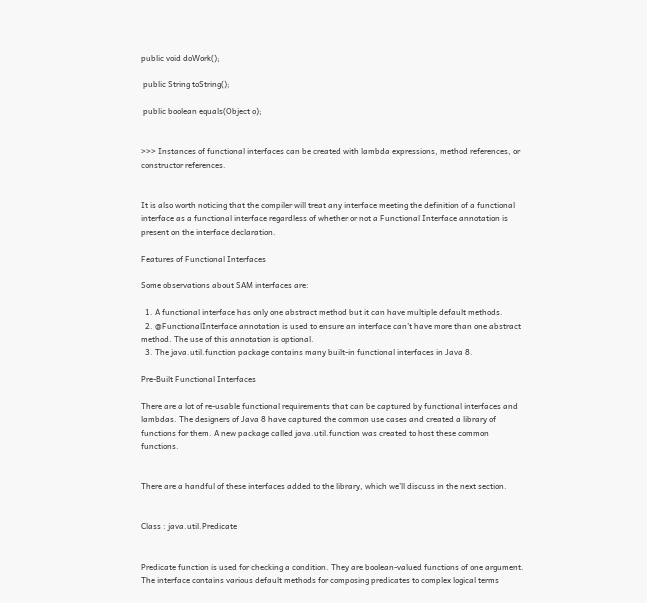public void doWork();

 public String toString();

 public boolean equals(Object o);


>>> Instances of functional interfaces can be created with lambda expressions, method references, or constructor references.


It is also worth noticing that the compiler will treat any interface meeting the definition of a functional interface as a functional interface regardless of whether or not a Functional Interface annotation is present on the interface declaration.

Features of Functional Interfaces

Some observations about SAM interfaces are:

  1. A functional interface has only one abstract method but it can have multiple default methods.
  2. @FunctionalInterface annotation is used to ensure an interface can’t have more than one abstract method. The use of this annotation is optional.
  3. The java.util.function package contains many built-in functional interfaces in Java 8.

Pre-Built Functional Interfaces

There are a lot of re-usable functional requirements that can be captured by functional interfaces and lambdas. The designers of Java 8 have captured the common use cases and created a library of functions for them. A new package called java.util.function was created to host these common functions.


There are a handful of these interfaces added to the library, which we’ll discuss in the next section.


Class : java.util.Predicate


Predicate function is used for checking a condition. They are boolean-valued functions of one argument. The interface contains various default methods for composing predicates to complex logical terms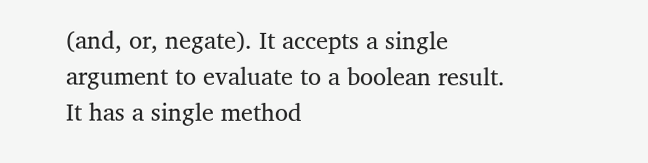(and, or, negate). It accepts a single argument to evaluate to a boolean result. It has a single method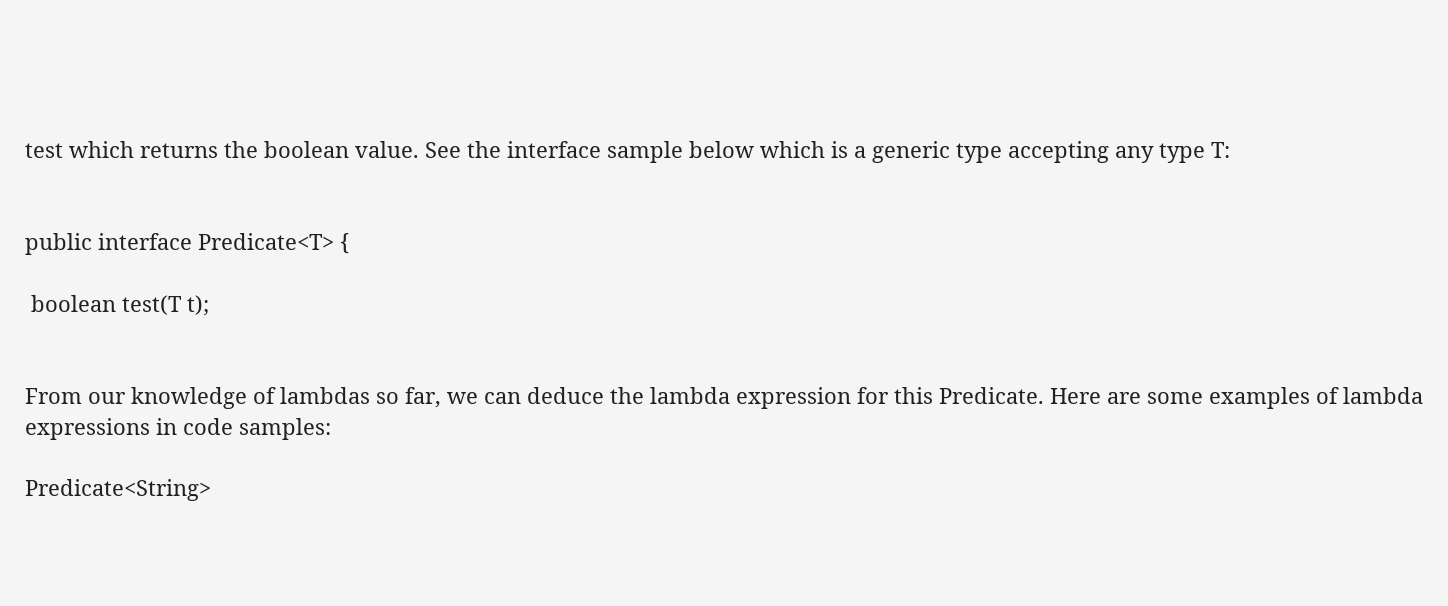test which returns the boolean value. See the interface sample below which is a generic type accepting any type T:


public interface Predicate<T> {

 boolean test(T t);


From our knowledge of lambdas so far, we can deduce the lambda expression for this Predicate. Here are some examples of lambda expressions in code samples:

Predicate<String>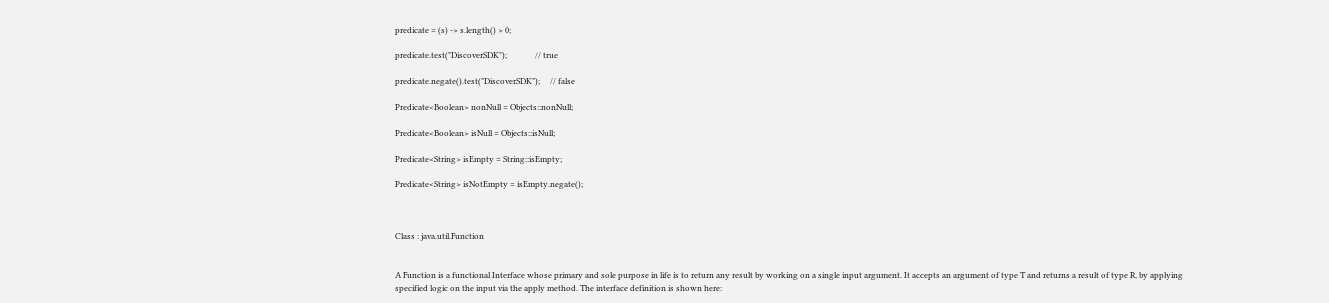predicate = (s) -> s.length() > 0;

predicate.test("DiscoverSDK");              // true

predicate.negate().test("DiscoverSDK");     // false

Predicate<Boolean> nonNull = Objects::nonNull;

Predicate<Boolean> isNull = Objects::isNull;

Predicate<String> isEmpty = String::isEmpty;

Predicate<String> isNotEmpty = isEmpty.negate();



Class : java.util.Function


A Function is a functional Interface whose primary and sole purpose in life is to return any result by working on a single input argument. It accepts an argument of type T and returns a result of type R, by applying specified logic on the input via the apply method. The interface definition is shown here: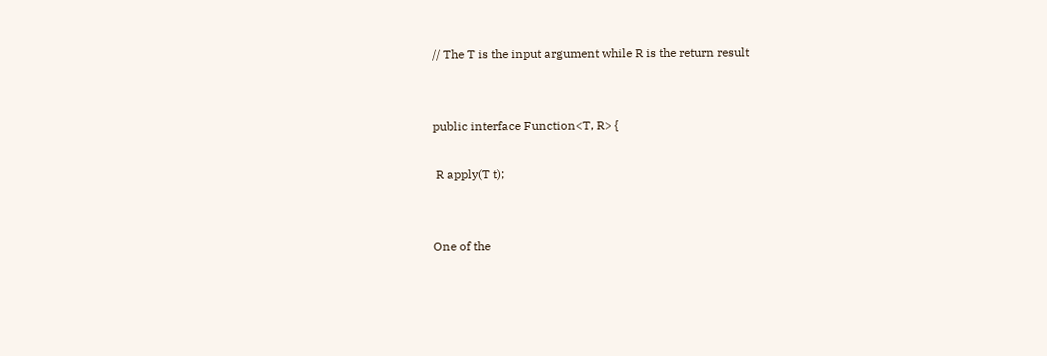// The T is the input argument while R is the return result


public interface Function<T, R> {

 R apply(T t);


One of the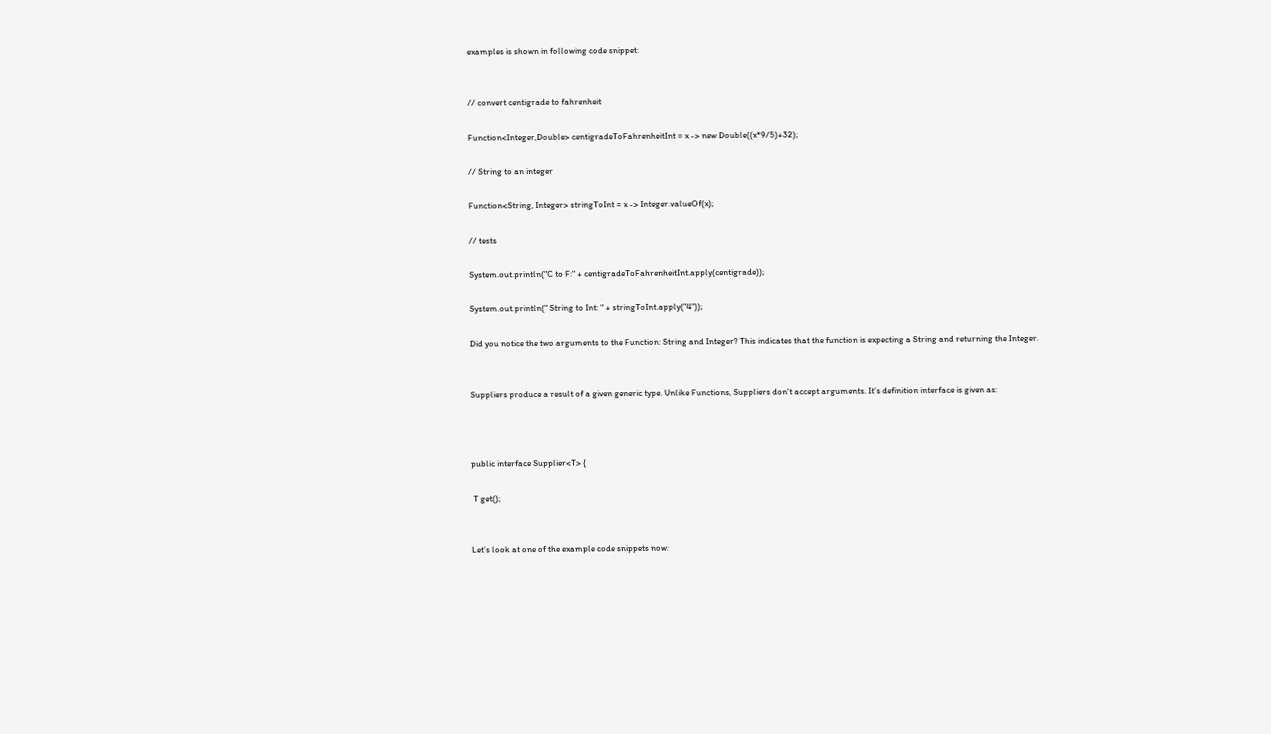examples is shown in following code snippet:


// convert centigrade to fahrenheit

Function<Integer,Double> centigradeToFahrenheitInt = x -> new Double((x*9/5)+32);

// String to an integer

Function<String, Integer> stringToInt = x -> Integer.valueOf(x);

// tests

System.out.println("C to F:" + centigradeToFahrenheitInt.apply(centigrade));

System.out.println(" String to Int: " + stringToInt.apply("4"));

Did you notice the two arguments to the Function: String and Integer? This indicates that the function is expecting a String and returning the Integer.


Suppliers produce a result of a given generic type. Unlike Functions, Suppliers don't accept arguments. It’s definition interface is given as:



public interface Supplier<T> {

 T get();


Let’s look at one of the example code snippets now: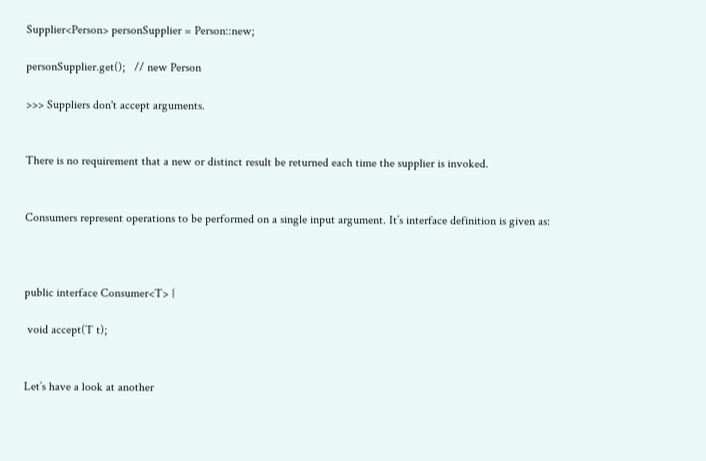Supplier<Person> personSupplier = Person::new;

personSupplier.get();   // new Person

>>> Suppliers don't accept arguments.


There is no requirement that a new or distinct result be returned each time the supplier is invoked.


Consumers represent operations to be performed on a single input argument. It’s interface definition is given as:



public interface Consumer<T> {

 void accept(T t);


Let’s have a look at another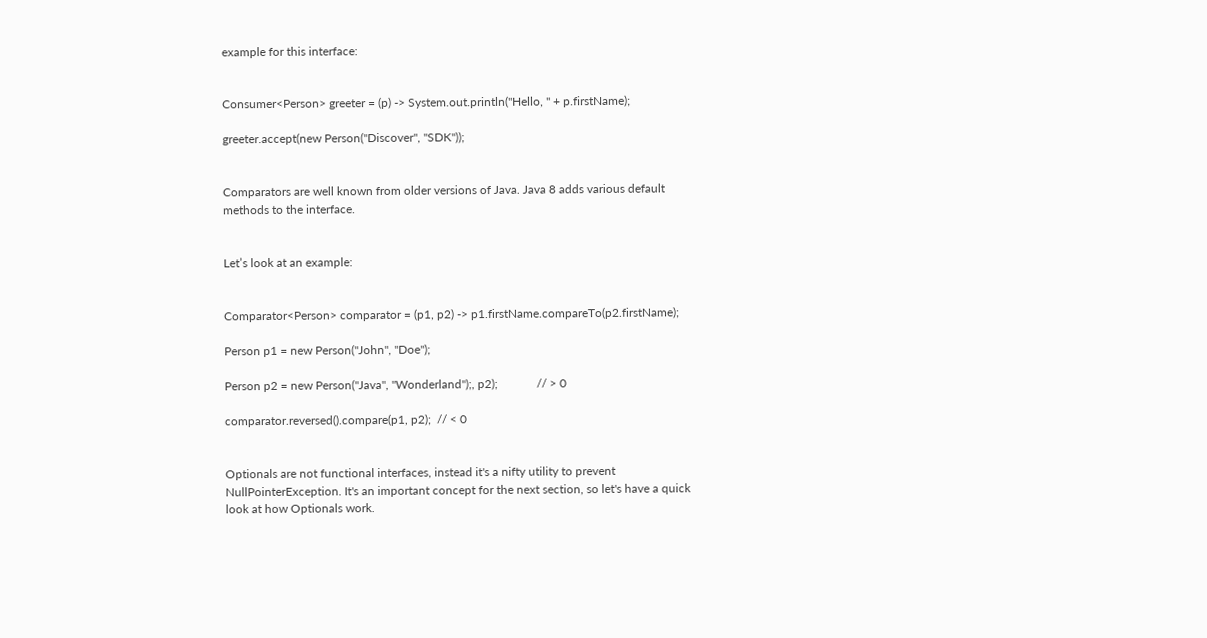example for this interface:


Consumer<Person> greeter = (p) -> System.out.println("Hello, " + p.firstName);

greeter.accept(new Person("Discover", "SDK"));


Comparators are well known from older versions of Java. Java 8 adds various default methods to the interface.


Let’s look at an example:


Comparator<Person> comparator = (p1, p2) -> p1.firstName.compareTo(p2.firstName);

Person p1 = new Person("John", "Doe");

Person p2 = new Person("Java", "Wonderland");, p2);             // > 0

comparator.reversed().compare(p1, p2);  // < 0


Optionals are not functional interfaces, instead it's a nifty utility to prevent NullPointerException. It's an important concept for the next section, so let's have a quick look at how Optionals work.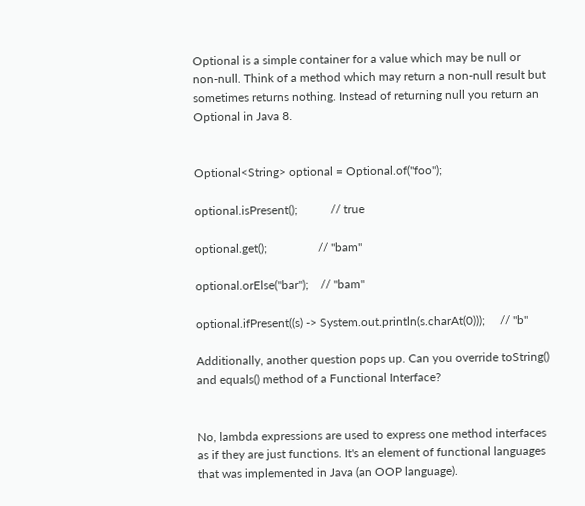Optional is a simple container for a value which may be null or non-null. Think of a method which may return a non-null result but sometimes returns nothing. Instead of returning null you return an Optional in Java 8.


Optional<String> optional = Optional.of("foo");

optional.isPresent();           // true

optional.get();                 // "bam"

optional.orElse("bar");    // "bam"

optional.ifPresent((s) -> System.out.println(s.charAt(0)));     // "b"

Additionally, another question pops up. Can you override toString() and equals() method of a Functional Interface?


No, lambda expressions are used to express one method interfaces as if they are just functions. It's an element of functional languages that was implemented in Java (an OOP language).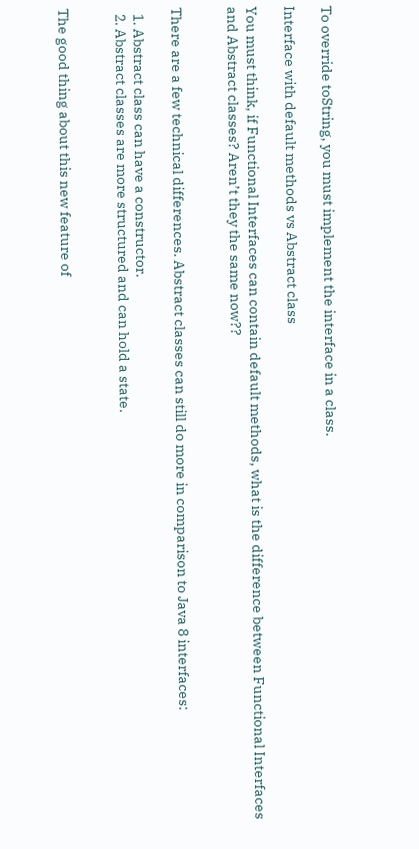To override toString, you must implement the interface in a class.

Interface with default methods vs Abstract class

You must think, if Functional Interfaces can contain default methods, what is the difference between Functional Interfaces and Abstract classes? Aren’t they the same now??


There are a few technical differences. Abstract classes can still do more in comparison to Java 8 interfaces:

  1. Abstract class can have a constructor.
  2. Abstract classes are more structured and can hold a state.


The good thing about this new feature of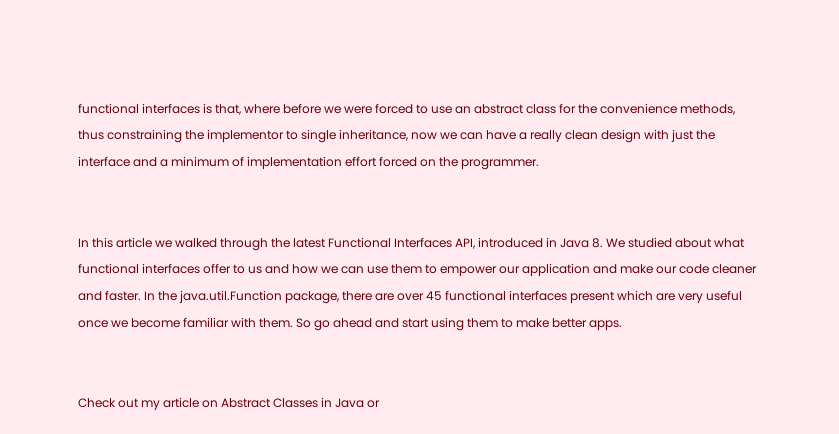functional interfaces is that, where before we were forced to use an abstract class for the convenience methods, thus constraining the implementor to single inheritance, now we can have a really clean design with just the interface and a minimum of implementation effort forced on the programmer.


In this article we walked through the latest Functional Interfaces API, introduced in Java 8. We studied about what functional interfaces offer to us and how we can use them to empower our application and make our code cleaner and faster. In the java.util.Function package, there are over 45 functional interfaces present which are very useful once we become familiar with them. So go ahead and start using them to make better apps.


Check out my article on Abstract Classes in Java or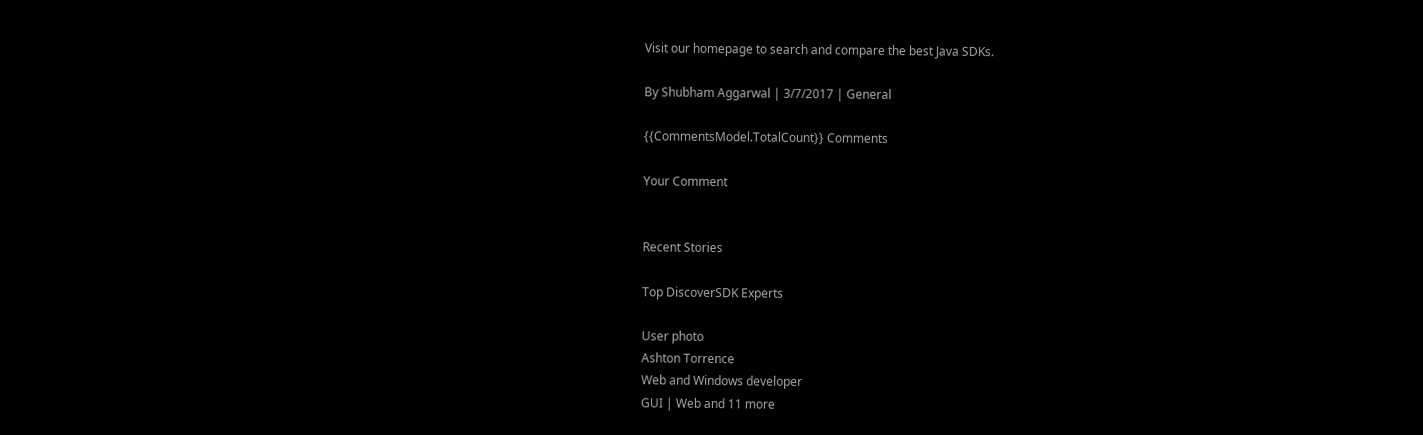Visit our homepage to search and compare the best Java SDKs.

By Shubham Aggarwal | 3/7/2017 | General

{{CommentsModel.TotalCount}} Comments

Your Comment


Recent Stories

Top DiscoverSDK Experts

User photo
Ashton Torrence
Web and Windows developer
GUI | Web and 11 more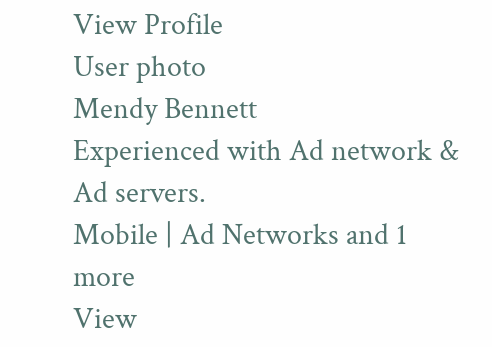View Profile
User photo
Mendy Bennett
Experienced with Ad network & Ad servers.
Mobile | Ad Networks and 1 more
View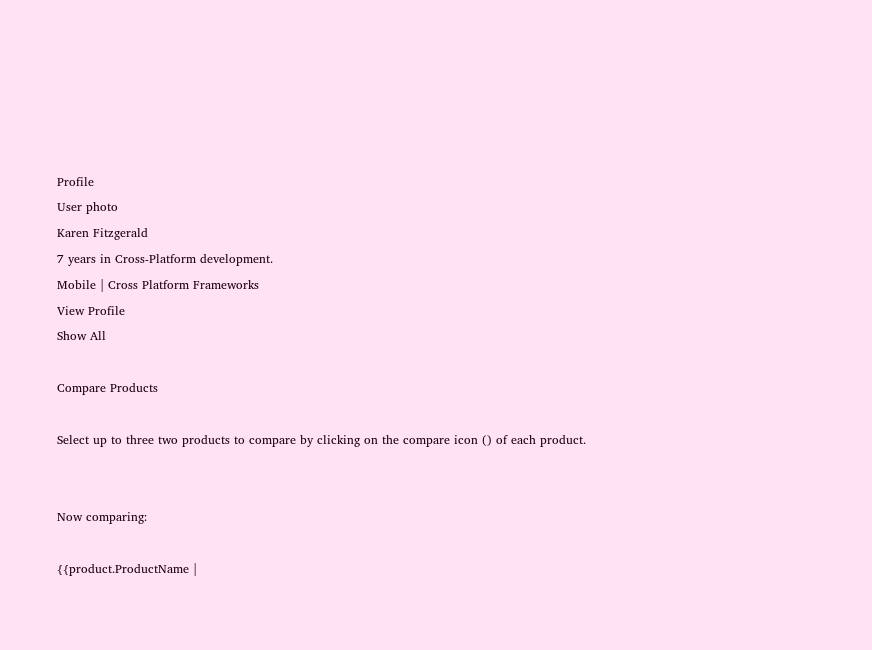Profile
User photo
Karen Fitzgerald
7 years in Cross-Platform development.
Mobile | Cross Platform Frameworks
View Profile
Show All

Compare Products

Select up to three two products to compare by clicking on the compare icon () of each product.


Now comparing:

{{product.ProductName |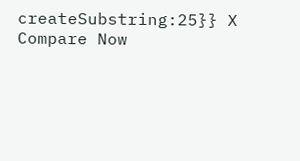createSubstring:25}} X
Compare Now